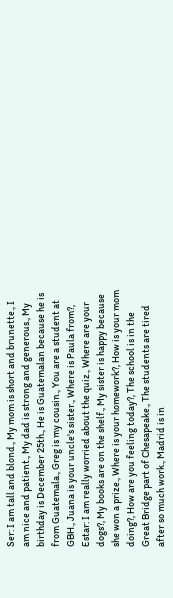Ser: I am tall and blond., My mom is short and brunette., I am nice and patient., My dad is strong and generous., My birthday is December 25th., He is Guatemalan because he is from Guatemala., Greg is my cousin., You are a student at GBH., Juana is your uncle's sister., Where is Paula from?, Estar: I am really worried about the quiz., Where are your dogs?, My books are on the shelf., My sister is happy because she won a prize., Where is your homework?, How is your mom doing?, How are you feeling today?, The school is in the Great Bridge part of Chesapeake., The students are tired after so much work., Madrid is in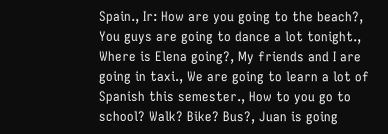Spain., Ir: How are you going to the beach?, You guys are going to dance a lot tonight., Where is Elena going?, My friends and I are going in taxi., We are going to learn a lot of Spanish this semester., How to you go to school? Walk? Bike? Bus?, Juan is going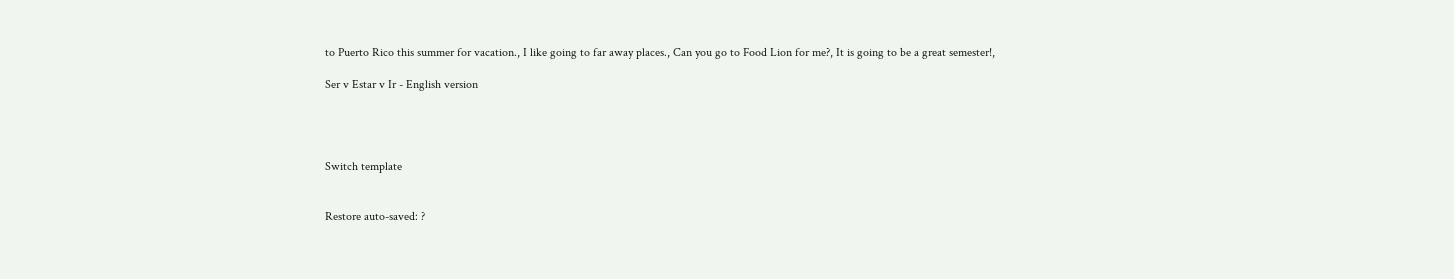to Puerto Rico this summer for vacation., I like going to far away places., Can you go to Food Lion for me?, It is going to be a great semester!,

Ser v Estar v Ir - English version




Switch template


Restore auto-saved: ?